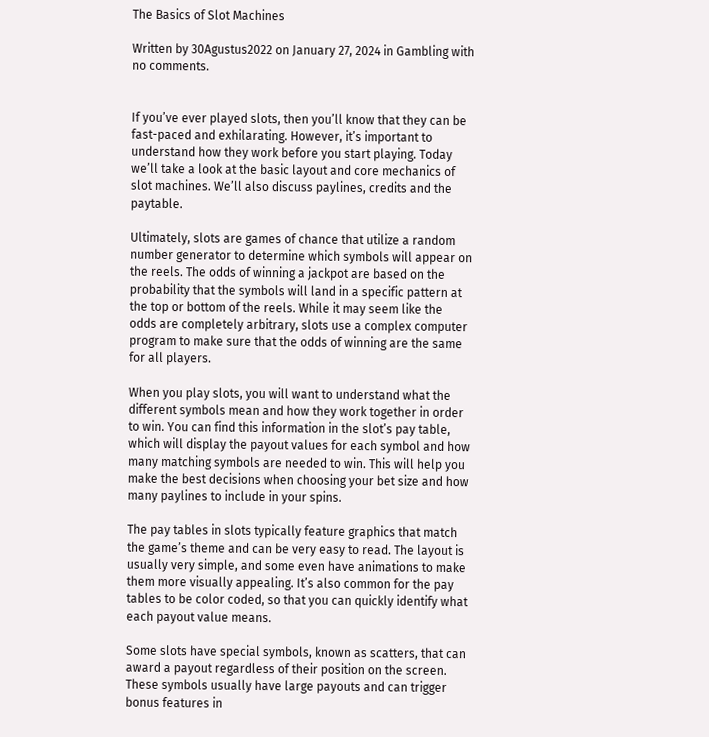The Basics of Slot Machines

Written by 30Agustus2022 on January 27, 2024 in Gambling with no comments.


If you’ve ever played slots, then you’ll know that they can be fast-paced and exhilarating. However, it’s important to understand how they work before you start playing. Today we’ll take a look at the basic layout and core mechanics of slot machines. We’ll also discuss paylines, credits and the paytable.

Ultimately, slots are games of chance that utilize a random number generator to determine which symbols will appear on the reels. The odds of winning a jackpot are based on the probability that the symbols will land in a specific pattern at the top or bottom of the reels. While it may seem like the odds are completely arbitrary, slots use a complex computer program to make sure that the odds of winning are the same for all players.

When you play slots, you will want to understand what the different symbols mean and how they work together in order to win. You can find this information in the slot’s pay table, which will display the payout values for each symbol and how many matching symbols are needed to win. This will help you make the best decisions when choosing your bet size and how many paylines to include in your spins.

The pay tables in slots typically feature graphics that match the game’s theme and can be very easy to read. The layout is usually very simple, and some even have animations to make them more visually appealing. It’s also common for the pay tables to be color coded, so that you can quickly identify what each payout value means.

Some slots have special symbols, known as scatters, that can award a payout regardless of their position on the screen. These symbols usually have large payouts and can trigger bonus features in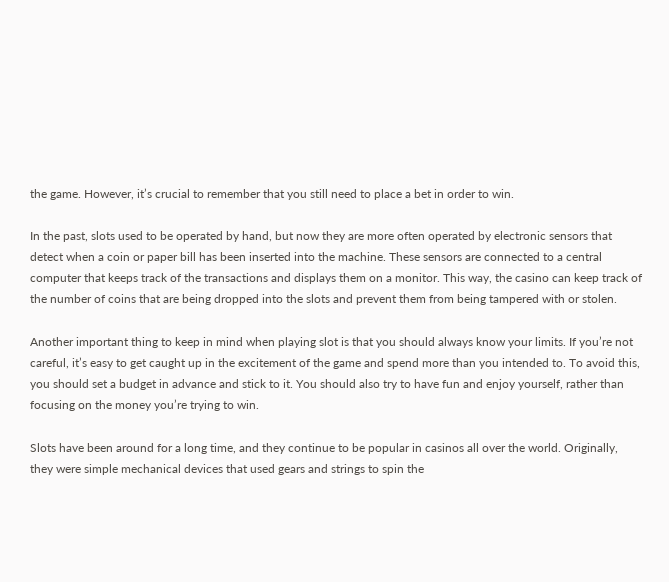the game. However, it’s crucial to remember that you still need to place a bet in order to win.

In the past, slots used to be operated by hand, but now they are more often operated by electronic sensors that detect when a coin or paper bill has been inserted into the machine. These sensors are connected to a central computer that keeps track of the transactions and displays them on a monitor. This way, the casino can keep track of the number of coins that are being dropped into the slots and prevent them from being tampered with or stolen.

Another important thing to keep in mind when playing slot is that you should always know your limits. If you’re not careful, it’s easy to get caught up in the excitement of the game and spend more than you intended to. To avoid this, you should set a budget in advance and stick to it. You should also try to have fun and enjoy yourself, rather than focusing on the money you’re trying to win.

Slots have been around for a long time, and they continue to be popular in casinos all over the world. Originally, they were simple mechanical devices that used gears and strings to spin the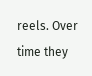reels. Over time they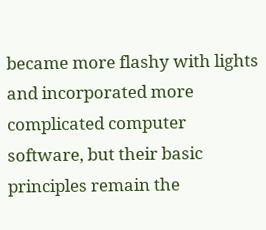became more flashy with lights and incorporated more complicated computer software, but their basic principles remain the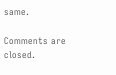same.

Comments are closed.